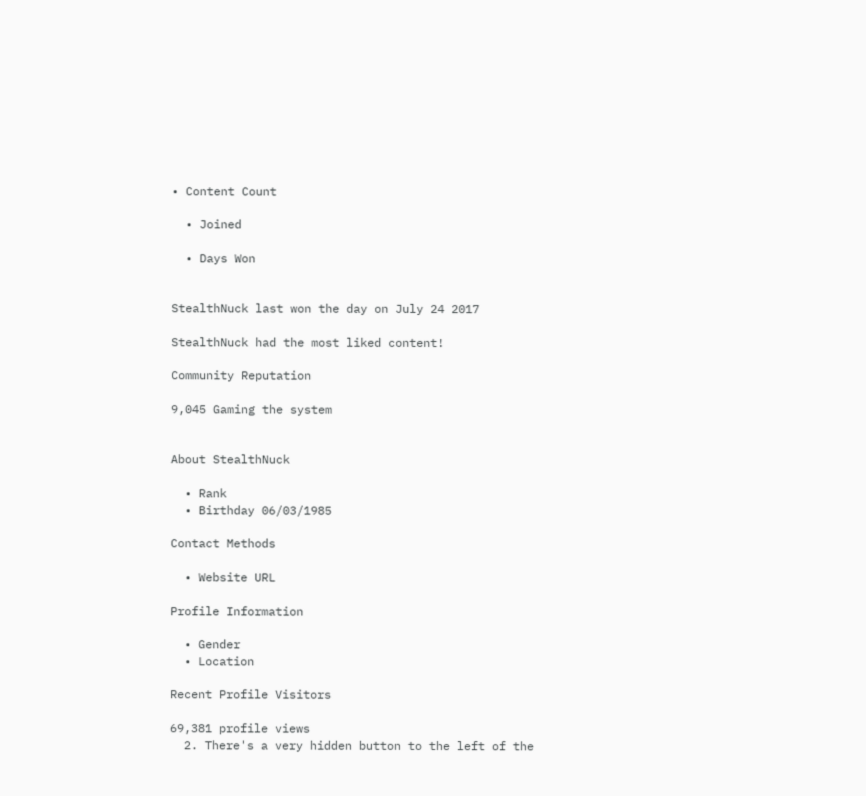• Content Count

  • Joined

  • Days Won


StealthNuck last won the day on July 24 2017

StealthNuck had the most liked content!

Community Reputation

9,045 Gaming the system


About StealthNuck

  • Rank
  • Birthday 06/03/1985

Contact Methods

  • Website URL

Profile Information

  • Gender
  • Location

Recent Profile Visitors

69,381 profile views
  2. There's a very hidden button to the left of the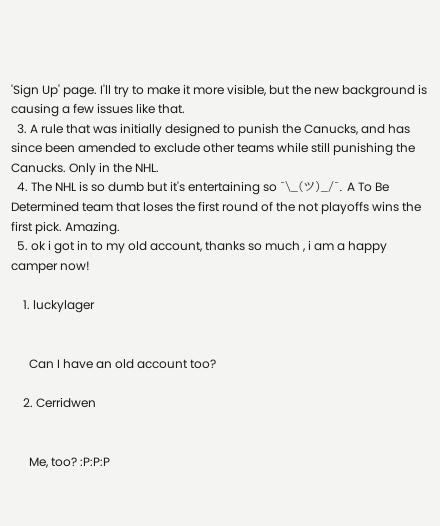'Sign Up' page. I'll try to make it more visible, but the new background is causing a few issues like that.
  3. A rule that was initially designed to punish the Canucks, and has since been amended to exclude other teams while still punishing the Canucks. Only in the NHL.
  4. The NHL is so dumb but it's entertaining so ¯\_(ツ)_/¯. A To Be Determined team that loses the first round of the not playoffs wins the first pick. Amazing.
  5. ok i got in to my old account, thanks so much , i am a happy camper now!

    1. luckylager


      Can I have an old account too?

    2. Cerridwen


      Me, too? :P:P:P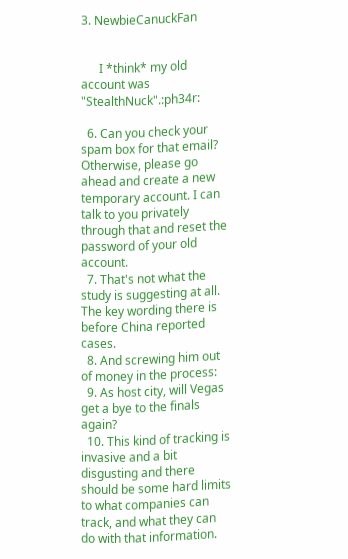3. NewbieCanuckFan


      I *think* my old account was "StealthNuck".:ph34r:

  6. Can you check your spam box for that email? Otherwise, please go ahead and create a new temporary account. I can talk to you privately through that and reset the password of your old account.
  7. That's not what the study is suggesting at all. The key wording there is before China reported cases.
  8. And screwing him out of money in the process:
  9. As host city, will Vegas get a bye to the finals again?
  10. This kind of tracking is invasive and a bit disgusting and there should be some hard limits to what companies can track, and what they can do with that information.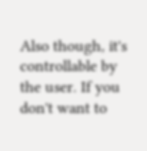Also though, it's controllable by the user. If you don't want to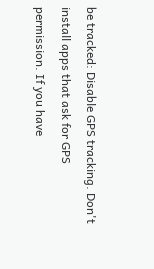be tracked: Disable GPS tracking. Don't install apps that ask for GPS permission. If you have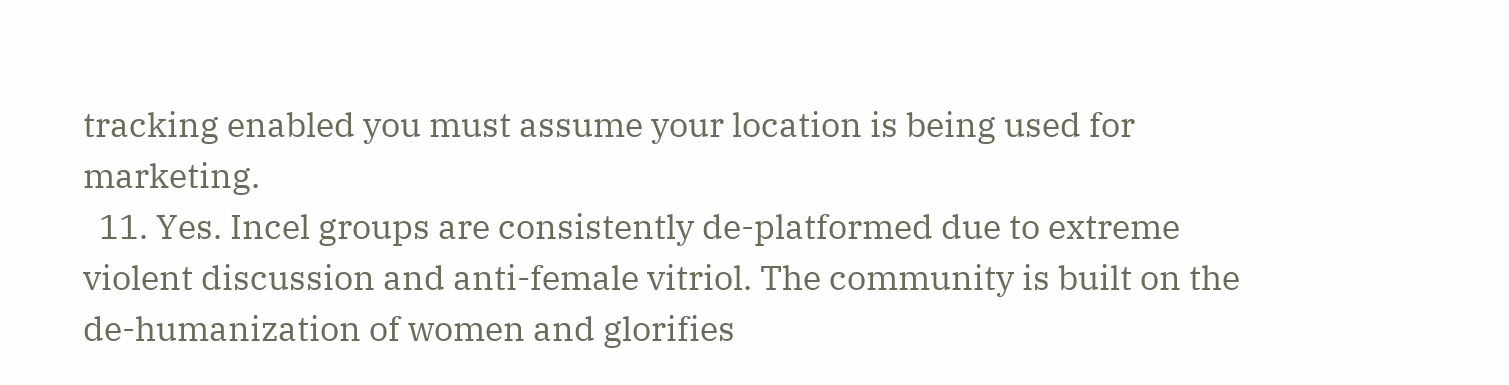tracking enabled you must assume your location is being used for marketing.
  11. Yes. Incel groups are consistently de-platformed due to extreme violent discussion and anti-female vitriol. The community is built on the de-humanization of women and glorifies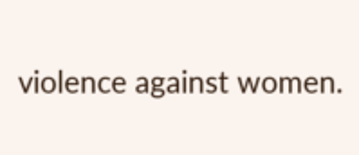violence against women.